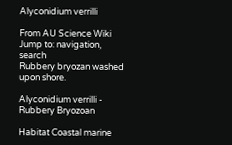Alyconidium verrilli

From AU Science Wiki
Jump to: navigation, search
Rubbery bryozan washed upon shore.

Alyconidium verrilli - Rubbery Bryozoan

Habitat Coastal marine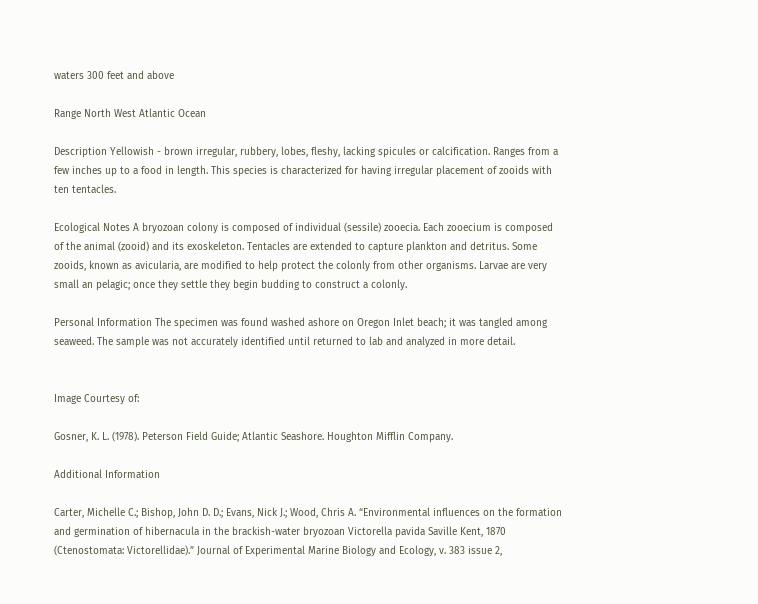waters 300 feet and above

Range North West Atlantic Ocean

Description Yellowish - brown irregular, rubbery, lobes, fleshy, lacking spicules or calcification. Ranges from a few inches up to a food in length. This species is characterized for having irregular placement of zooids with ten tentacles.

Ecological Notes A bryozoan colony is composed of individual (sessile) zooecia. Each zooecium is composed of the animal (zooid) and its exoskeleton. Tentacles are extended to capture plankton and detritus. Some zooids, known as avicularia, are modified to help protect the colonly from other organisms. Larvae are very small an pelagic; once they settle they begin budding to construct a colonly.

Personal Information The specimen was found washed ashore on Oregon Inlet beach; it was tangled among seaweed. The sample was not accurately identified until returned to lab and analyzed in more detail.


Image Courtesy of:

Gosner, K. L. (1978). Peterson Field Guide; Atlantic Seashore. Houghton Mifflin Company.

Additional Information

Carter, Michelle C.; Bishop, John D. D.; Evans, Nick J.; Wood, Chris A. “Environmental influences on the formation and germination of hibernacula in the brackish-water bryozoan Victorella pavida Saville Kent, 1870 (Ctenostomata: Victorellidae).” Journal of Experimental Marine Biology and Ecology, v. 383 issue 2,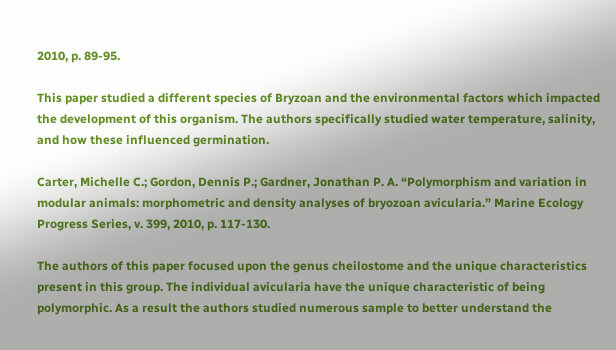2010, p. 89-95.

This paper studied a different species of Bryzoan and the environmental factors which impacted the development of this organism. The authors specifically studied water temperature, salinity, and how these influenced germination.

Carter, Michelle C.; Gordon, Dennis P.; Gardner, Jonathan P. A. “Polymorphism and variation in modular animals: morphometric and density analyses of bryozoan avicularia.” Marine Ecology Progress Series, v. 399, 2010, p. 117-130.

The authors of this paper focused upon the genus cheilostome and the unique characteristics present in this group. The individual avicularia have the unique characteristic of being polymorphic. As a result the authors studied numerous sample to better understand the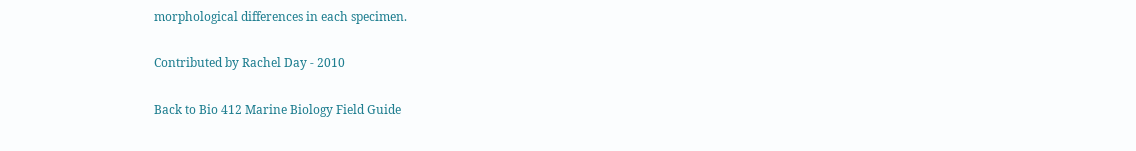morphological differences in each specimen.

Contributed by Rachel Day - 2010

Back to Bio 412 Marine Biology Field Guide